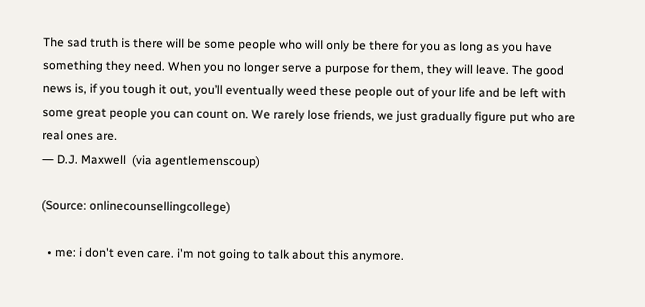The sad truth is there will be some people who will only be there for you as long as you have something they need. When you no longer serve a purpose for them, they will leave. The good news is, if you tough it out, you’ll eventually weed these people out of your life and be left with some great people you can count on. We rarely lose friends, we just gradually figure put who are real ones are.
― D.J. Maxwell  (via agentlemenscoup)

(Source: onlinecounsellingcollege)

  • me: i don't even care. i'm not going to talk about this anymore.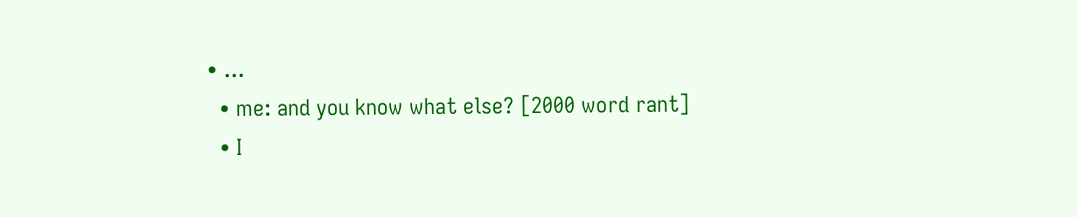• ...
  • me: and you know what else? [2000 word rant]
  • I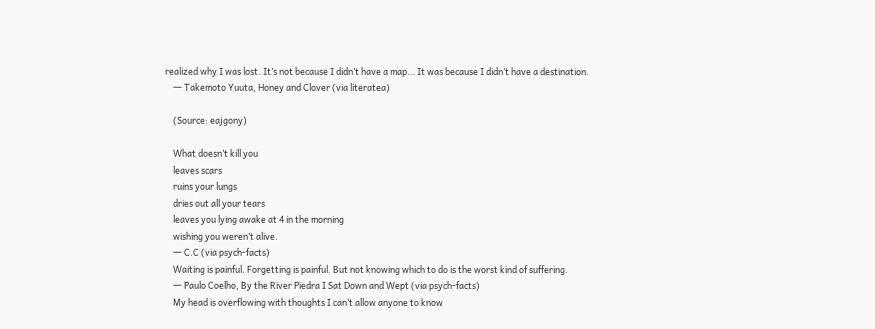realized why I was lost. It’s not because I didn’t have a map… It was because I didn’t have a destination.
    ― Takemoto Yuuta, Honey and Clover (via literatea)

    (Source: eajgony)

    What doesn’t kill you
    leaves scars
    ruins your lungs
    dries out all your tears
    leaves you lying awake at 4 in the morning
    wishing you weren’t alive.
    ― C.C (via psych-facts)
    Waiting is painful. Forgetting is painful. But not knowing which to do is the worst kind of suffering.
    ― Paulo Coelho, By the River Piedra I Sat Down and Wept (via psych-facts)
    My head is overflowing with thoughts I can’t allow anyone to know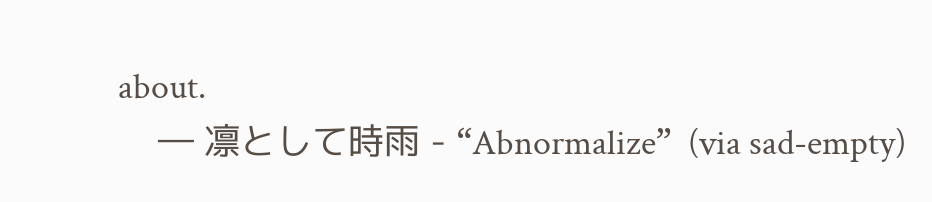about.
    ― 凛として時雨 - “Abnormalize”  (via sad-empty)